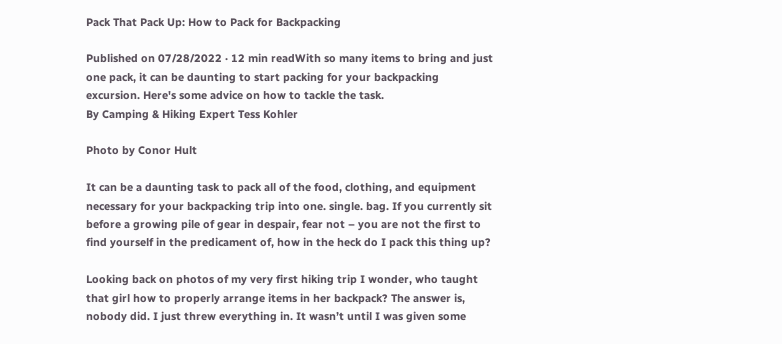Pack That Pack Up: How to Pack for Backpacking

Published on 07/28/2022 · 12 min readWith so many items to bring and just one pack, it can be daunting to start packing for your backpacking excursion. Here's some advice on how to tackle the task.
By Camping & Hiking Expert Tess Kohler

Photo by Conor Hult

It can be a daunting task to pack all of the food, clothing, and equipment necessary for your backpacking trip into one. single. bag. If you currently sit before a growing pile of gear in despair, fear not – you are not the first to find yourself in the predicament of, how in the heck do I pack this thing up?

Looking back on photos of my very first hiking trip I wonder, who taught that girl how to properly arrange items in her backpack? The answer is, nobody did. I just threw everything in. It wasn’t until I was given some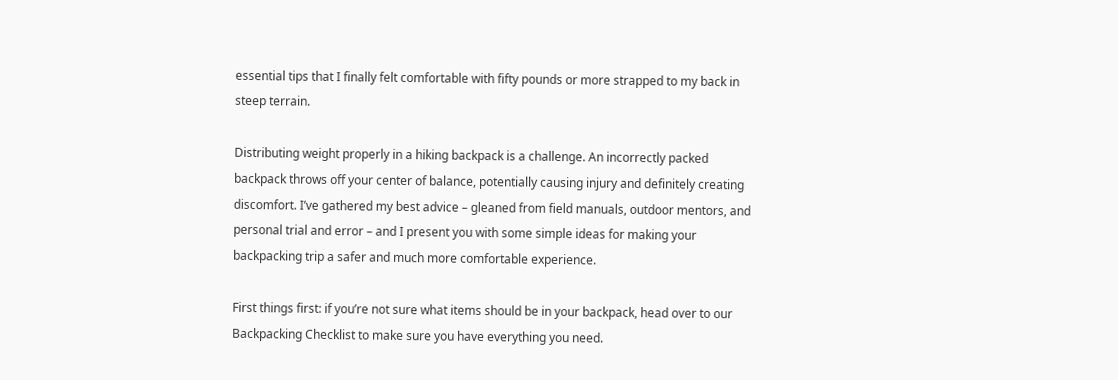essential tips that I finally felt comfortable with fifty pounds or more strapped to my back in steep terrain.

Distributing weight properly in a hiking backpack is a challenge. An incorrectly packed backpack throws off your center of balance, potentially causing injury and definitely creating discomfort. I’ve gathered my best advice – gleaned from field manuals, outdoor mentors, and personal trial and error – and I present you with some simple ideas for making your backpacking trip a safer and much more comfortable experience.

First things first: if you’re not sure what items should be in your backpack, head over to our Backpacking Checklist to make sure you have everything you need.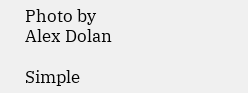Photo by Alex Dolan

Simple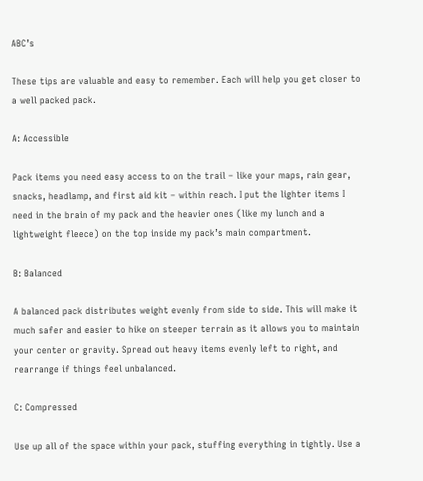ABC’s

These tips are valuable and easy to remember. Each will help you get closer to a well packed pack.

A: Accessible

Pack items you need easy access to on the trail – like your maps, rain gear, snacks, headlamp, and first aid kit – within reach. I put the lighter items I need in the brain of my pack and the heavier ones (like my lunch and a lightweight fleece) on the top inside my pack’s main compartment.

B: Balanced

A balanced pack distributes weight evenly from side to side. This will make it much safer and easier to hike on steeper terrain as it allows you to maintain your center or gravity. Spread out heavy items evenly left to right, and rearrange if things feel unbalanced.

C: Compressed

Use up all of the space within your pack, stuffing everything in tightly. Use a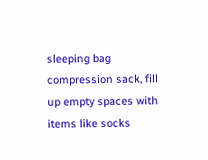sleeping bag compression sack, fill up empty spaces with items like socks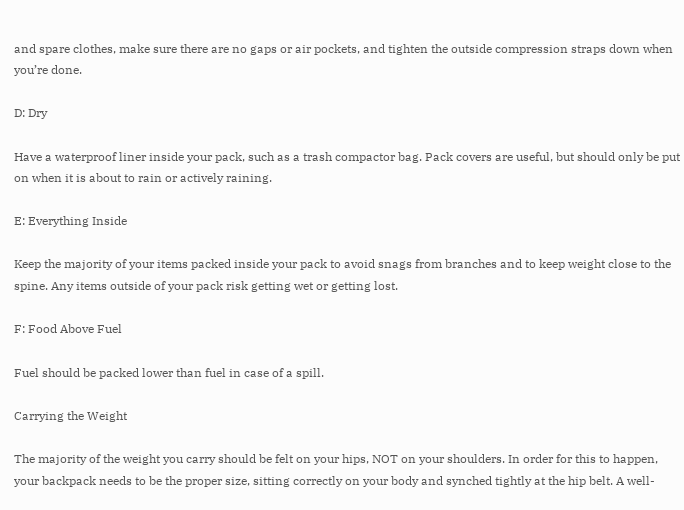and spare clothes, make sure there are no gaps or air pockets, and tighten the outside compression straps down when you’re done.

D: Dry

Have a waterproof liner inside your pack, such as a trash compactor bag. Pack covers are useful, but should only be put on when it is about to rain or actively raining.

E: Everything Inside

Keep the majority of your items packed inside your pack to avoid snags from branches and to keep weight close to the spine. Any items outside of your pack risk getting wet or getting lost.

F: Food Above Fuel

Fuel should be packed lower than fuel in case of a spill.

Carrying the Weight

The majority of the weight you carry should be felt on your hips, NOT on your shoulders. In order for this to happen, your backpack needs to be the proper size, sitting correctly on your body and synched tightly at the hip belt. A well-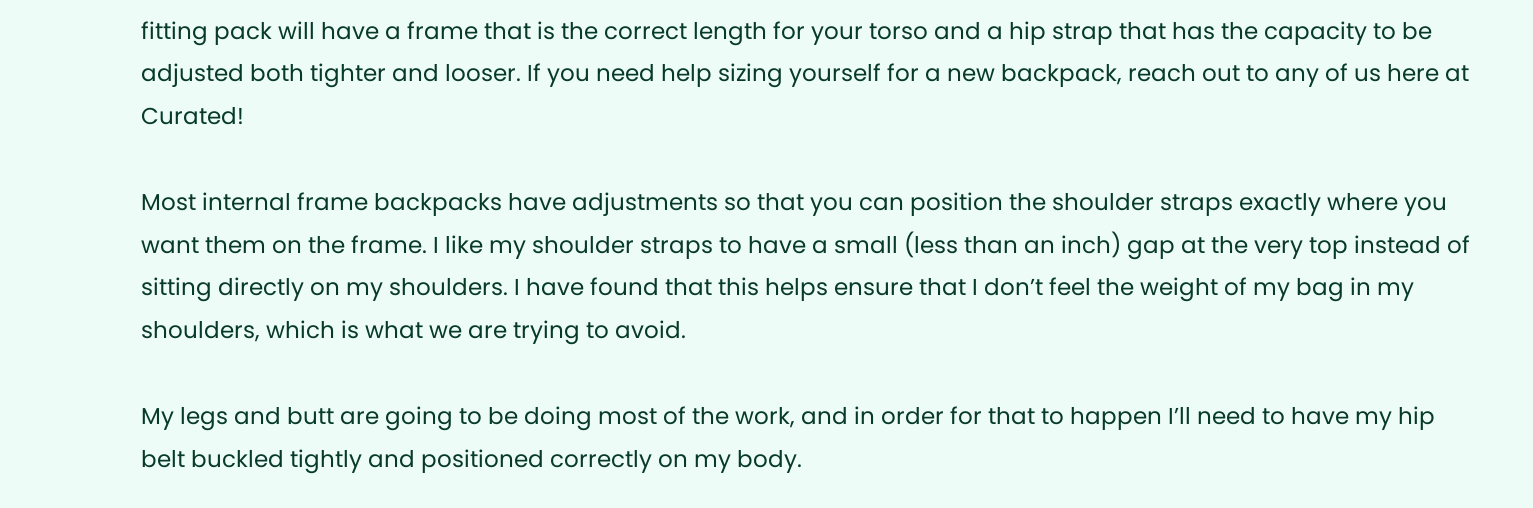fitting pack will have a frame that is the correct length for your torso and a hip strap that has the capacity to be adjusted both tighter and looser. If you need help sizing yourself for a new backpack, reach out to any of us here at Curated!

Most internal frame backpacks have adjustments so that you can position the shoulder straps exactly where you want them on the frame. I like my shoulder straps to have a small (less than an inch) gap at the very top instead of sitting directly on my shoulders. I have found that this helps ensure that I don’t feel the weight of my bag in my shoulders, which is what we are trying to avoid.

My legs and butt are going to be doing most of the work, and in order for that to happen I’ll need to have my hip belt buckled tightly and positioned correctly on my body.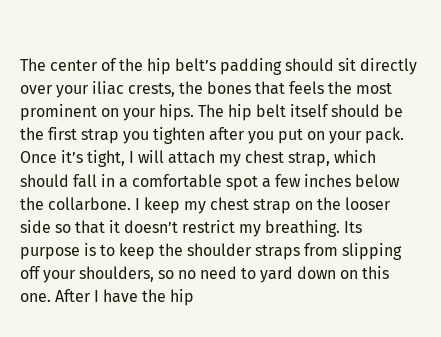The center of the hip belt’s padding should sit directly over your iliac crests, the bones that feels the most prominent on your hips. The hip belt itself should be the first strap you tighten after you put on your pack. Once it’s tight, I will attach my chest strap, which should fall in a comfortable spot a few inches below the collarbone. I keep my chest strap on the looser side so that it doesn’t restrict my breathing. Its purpose is to keep the shoulder straps from slipping off your shoulders, so no need to yard down on this one. After I have the hip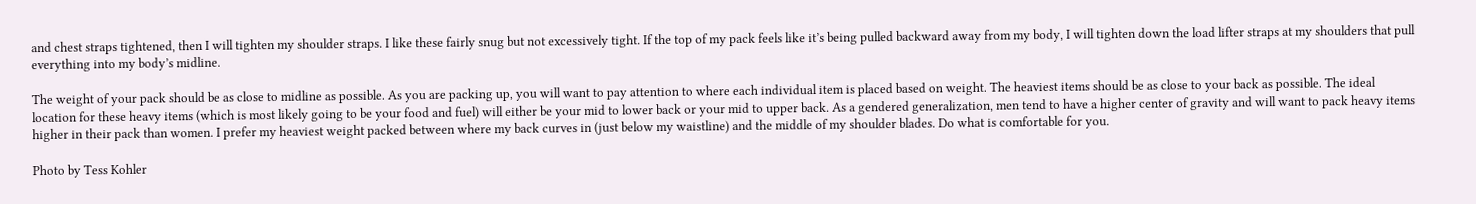and chest straps tightened, then I will tighten my shoulder straps. I like these fairly snug but not excessively tight. If the top of my pack feels like it’s being pulled backward away from my body, I will tighten down the load lifter straps at my shoulders that pull everything into my body’s midline.

The weight of your pack should be as close to midline as possible. As you are packing up, you will want to pay attention to where each individual item is placed based on weight. The heaviest items should be as close to your back as possible. The ideal location for these heavy items (which is most likely going to be your food and fuel) will either be your mid to lower back or your mid to upper back. As a gendered generalization, men tend to have a higher center of gravity and will want to pack heavy items higher in their pack than women. I prefer my heaviest weight packed between where my back curves in (just below my waistline) and the middle of my shoulder blades. Do what is comfortable for you.

Photo by Tess Kohler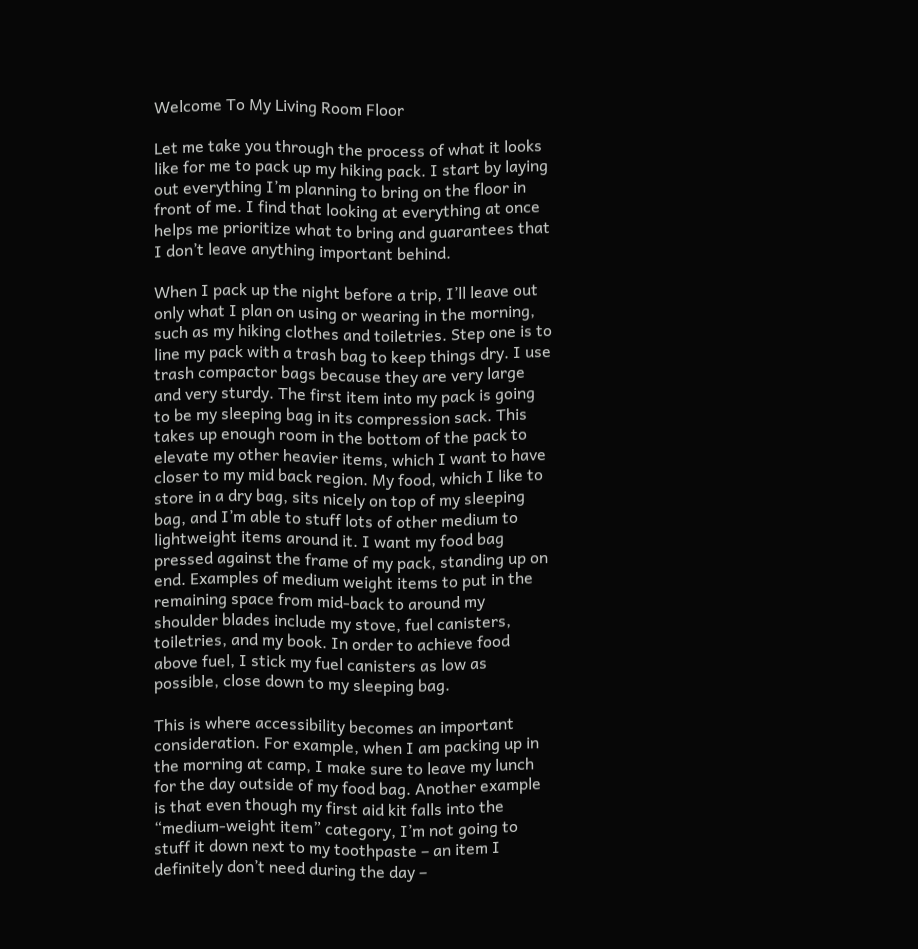Welcome To My Living Room Floor

Let me take you through the process of what it looks like for me to pack up my hiking pack. I start by laying out everything I’m planning to bring on the floor in front of me. I find that looking at everything at once helps me prioritize what to bring and guarantees that I don’t leave anything important behind.

When I pack up the night before a trip, I’ll leave out only what I plan on using or wearing in the morning, such as my hiking clothes and toiletries. Step one is to line my pack with a trash bag to keep things dry. I use trash compactor bags because they are very large and very sturdy. The first item into my pack is going to be my sleeping bag in its compression sack. This takes up enough room in the bottom of the pack to elevate my other heavier items, which I want to have closer to my mid back region. My food, which I like to store in a dry bag, sits nicely on top of my sleeping bag, and I’m able to stuff lots of other medium to lightweight items around it. I want my food bag pressed against the frame of my pack, standing up on end. Examples of medium weight items to put in the remaining space from mid-back to around my shoulder blades include my stove, fuel canisters, toiletries, and my book. In order to achieve food above fuel, I stick my fuel canisters as low as possible, close down to my sleeping bag.

This is where accessibility becomes an important consideration. For example, when I am packing up in the morning at camp, I make sure to leave my lunch for the day outside of my food bag. Another example is that even though my first aid kit falls into the “medium-weight item” category, I’m not going to stuff it down next to my toothpaste – an item I definitely don’t need during the day –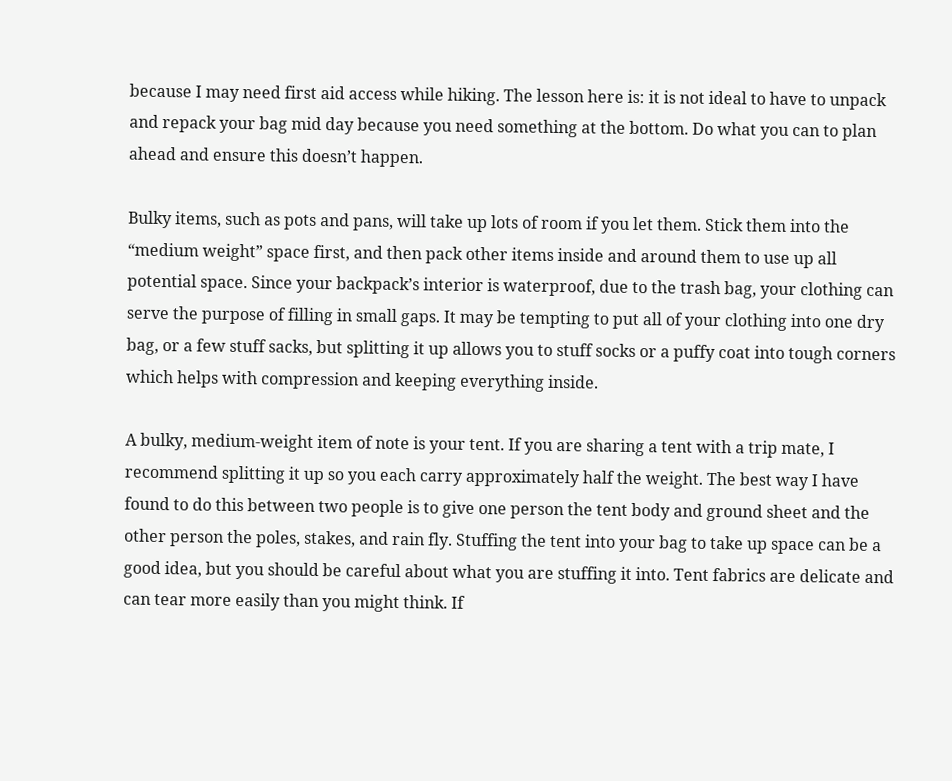because I may need first aid access while hiking. The lesson here is: it is not ideal to have to unpack and repack your bag mid day because you need something at the bottom. Do what you can to plan ahead and ensure this doesn’t happen.

Bulky items, such as pots and pans, will take up lots of room if you let them. Stick them into the “medium weight” space first, and then pack other items inside and around them to use up all potential space. Since your backpack’s interior is waterproof, due to the trash bag, your clothing can serve the purpose of filling in small gaps. It may be tempting to put all of your clothing into one dry bag, or a few stuff sacks, but splitting it up allows you to stuff socks or a puffy coat into tough corners which helps with compression and keeping everything inside.

A bulky, medium-weight item of note is your tent. If you are sharing a tent with a trip mate, I recommend splitting it up so you each carry approximately half the weight. The best way I have found to do this between two people is to give one person the tent body and ground sheet and the other person the poles, stakes, and rain fly. Stuffing the tent into your bag to take up space can be a good idea, but you should be careful about what you are stuffing it into. Tent fabrics are delicate and can tear more easily than you might think. If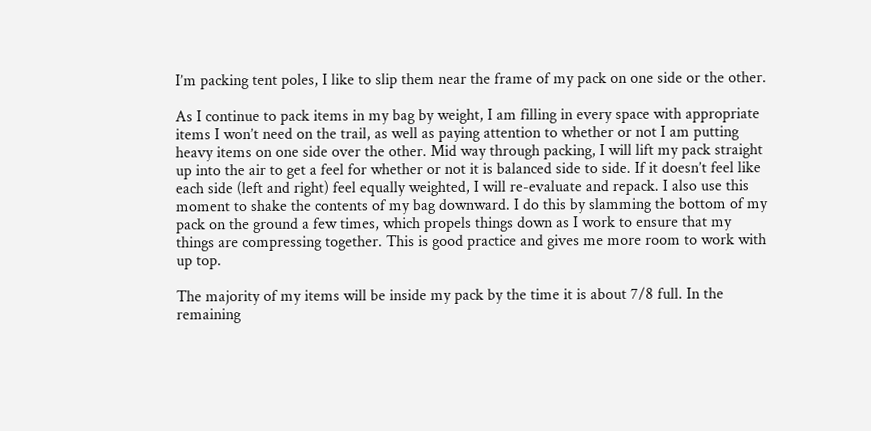I’m packing tent poles, I like to slip them near the frame of my pack on one side or the other.

As I continue to pack items in my bag by weight, I am filling in every space with appropriate items I won’t need on the trail, as well as paying attention to whether or not I am putting heavy items on one side over the other. Mid way through packing, I will lift my pack straight up into the air to get a feel for whether or not it is balanced side to side. If it doesn’t feel like each side (left and right) feel equally weighted, I will re-evaluate and repack. I also use this moment to shake the contents of my bag downward. I do this by slamming the bottom of my pack on the ground a few times, which propels things down as I work to ensure that my things are compressing together. This is good practice and gives me more room to work with up top.

The majority of my items will be inside my pack by the time it is about 7/8 full. In the remaining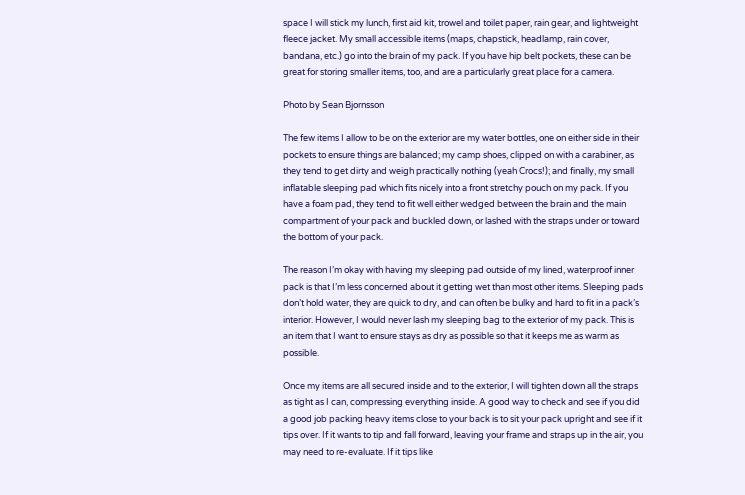space I will stick my lunch, first aid kit, trowel and toilet paper, rain gear, and lightweight fleece jacket. My small accessible items (maps, chapstick, headlamp, rain cover, bandana, etc.) go into the brain of my pack. If you have hip belt pockets, these can be great for storing smaller items, too, and are a particularly great place for a camera.

Photo by Sean Bjornsson

The few items I allow to be on the exterior are my water bottles, one on either side in their pockets to ensure things are balanced; my camp shoes, clipped on with a carabiner, as they tend to get dirty and weigh practically nothing (yeah Crocs!); and finally, my small inflatable sleeping pad which fits nicely into a front stretchy pouch on my pack. If you have a foam pad, they tend to fit well either wedged between the brain and the main compartment of your pack and buckled down, or lashed with the straps under or toward the bottom of your pack.

The reason I’m okay with having my sleeping pad outside of my lined, waterproof inner pack is that I’m less concerned about it getting wet than most other items. Sleeping pads don’t hold water, they are quick to dry, and can often be bulky and hard to fit in a pack’s interior. However, I would never lash my sleeping bag to the exterior of my pack. This is an item that I want to ensure stays as dry as possible so that it keeps me as warm as possible.

Once my items are all secured inside and to the exterior, I will tighten down all the straps as tight as I can, compressing everything inside. A good way to check and see if you did a good job packing heavy items close to your back is to sit your pack upright and see if it tips over. If it wants to tip and fall forward, leaving your frame and straps up in the air, you may need to re-evaluate. If it tips like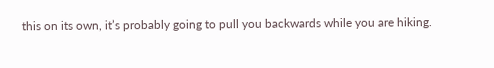this on its own, it’s probably going to pull you backwards while you are hiking.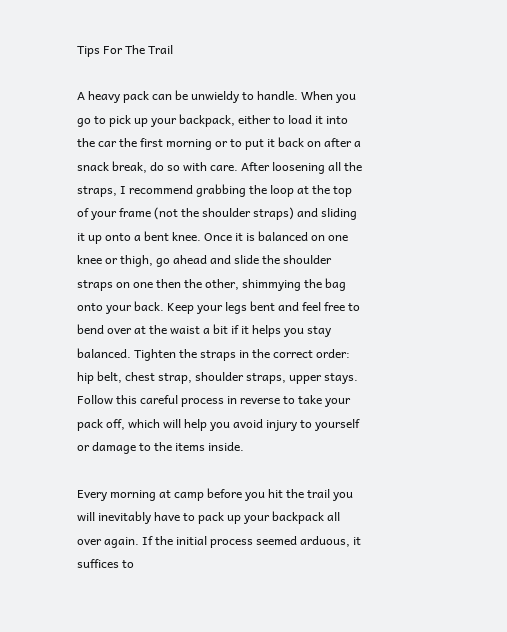Tips For The Trail

A heavy pack can be unwieldy to handle. When you go to pick up your backpack, either to load it into the car the first morning or to put it back on after a snack break, do so with care. After loosening all the straps, I recommend grabbing the loop at the top of your frame (not the shoulder straps) and sliding it up onto a bent knee. Once it is balanced on one knee or thigh, go ahead and slide the shoulder straps on one then the other, shimmying the bag onto your back. Keep your legs bent and feel free to bend over at the waist a bit if it helps you stay balanced. Tighten the straps in the correct order: hip belt, chest strap, shoulder straps, upper stays. Follow this careful process in reverse to take your pack off, which will help you avoid injury to yourself or damage to the items inside.

Every morning at camp before you hit the trail you will inevitably have to pack up your backpack all over again. If the initial process seemed arduous, it suffices to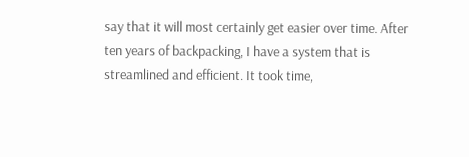say that it will most certainly get easier over time. After ten years of backpacking, I have a system that is streamlined and efficient. It took time,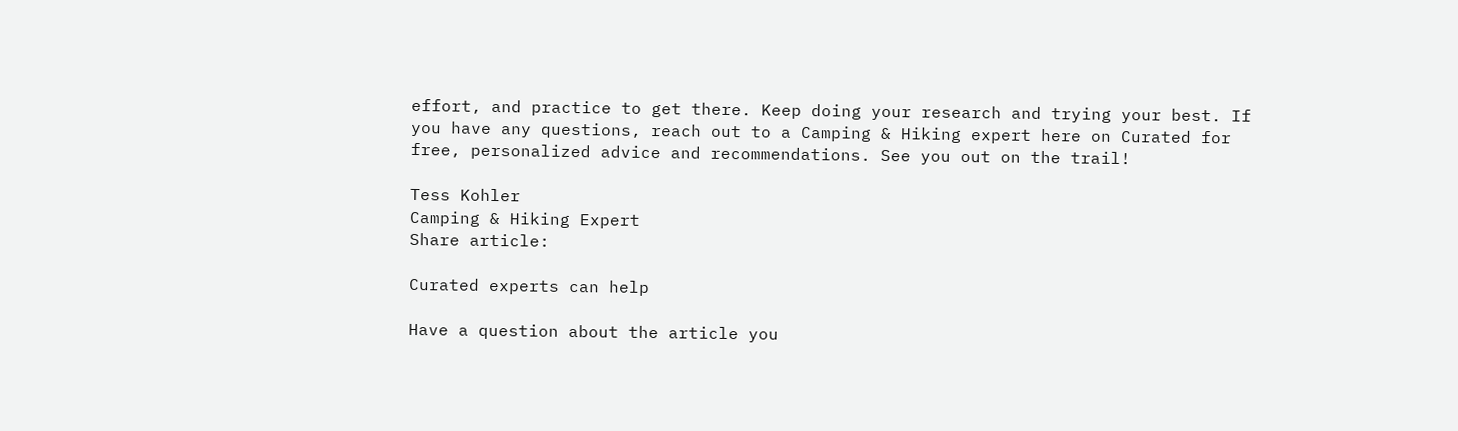effort, and practice to get there. Keep doing your research and trying your best. If you have any questions, reach out to a Camping & Hiking expert here on Curated for free, personalized advice and recommendations. See you out on the trail!

Tess Kohler
Camping & Hiking Expert
Share article:

Curated experts can help

Have a question about the article you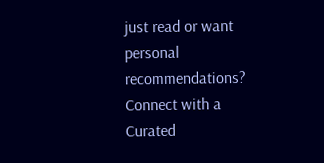just read or want personal recommendations? Connect with a Curated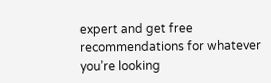expert and get free recommendations for whatever you’re looking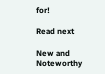for!

Read next

New and Noteworthy